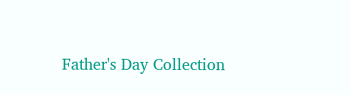Father's Day Collection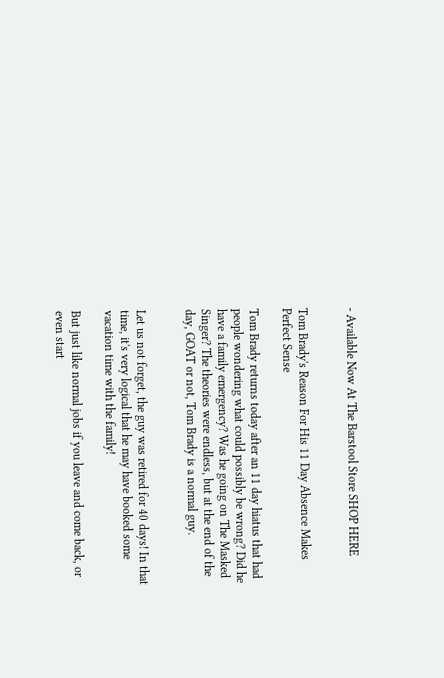- Available Now At The Barstool Store SHOP HERE


Tom Brady's Reason For His 11 Day Absence Makes Perfect Sense

Tom Brady returns today after an 11 day hiatus that had people wondering what could possibly be wrong? Did he have a family emergency? Was he going on The Masked Singer? The theories were endless, but at the end of the day, GOAT or not, Tom Brady is a normal guy.


Let us not forget, the guy was retired for 40 days! In that time, it's very logical that he may have booked some vacation time with the family!

But just like normal jobs if you leave and come back, or even start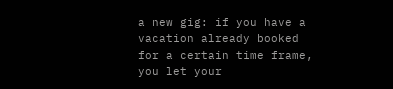a new gig: if you have a vacation already booked for a certain time frame, you let your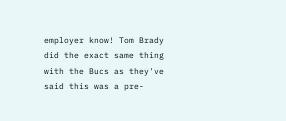employer know! Tom Brady did the exact same thing with the Bucs as they've said this was a pre-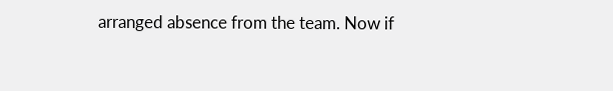arranged absence from the team. Now if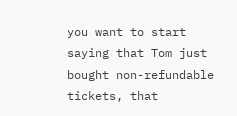you want to start saying that Tom just bought non-refundable tickets, that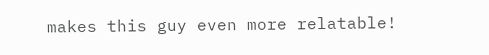makes this guy even more relatable!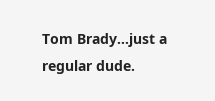Tom Brady…just a regular dude.